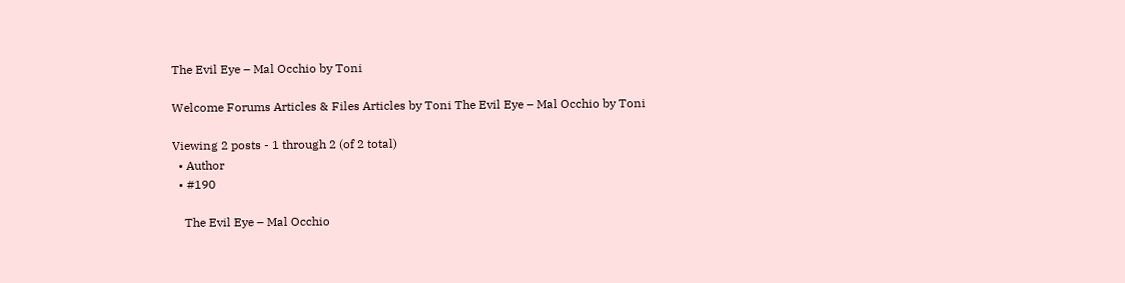The Evil Eye – Mal Occhio by Toni

Welcome Forums Articles & Files Articles by Toni The Evil Eye – Mal Occhio by Toni

Viewing 2 posts - 1 through 2 (of 2 total)
  • Author
  • #190

    The Evil Eye – Mal Occhio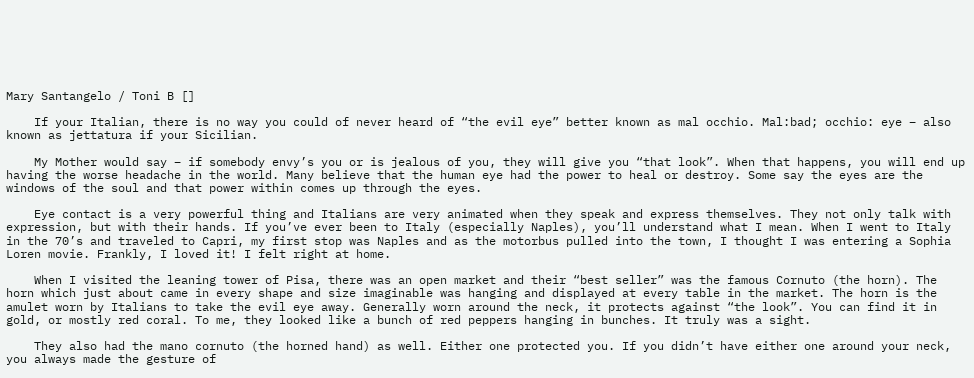Mary Santangelo / Toni B []

    If your Italian, there is no way you could of never heard of “the evil eye” better known as mal occhio. Mal:bad; occhio: eye – also known as jettatura if your Sicilian.

    My Mother would say – if somebody envy’s you or is jealous of you, they will give you “that look”. When that happens, you will end up having the worse headache in the world. Many believe that the human eye had the power to heal or destroy. Some say the eyes are the windows of the soul and that power within comes up through the eyes.

    Eye contact is a very powerful thing and Italians are very animated when they speak and express themselves. They not only talk with expression, but with their hands. If you’ve ever been to Italy (especially Naples), you’ll understand what I mean. When I went to Italy in the 70’s and traveled to Capri, my first stop was Naples and as the motorbus pulled into the town, I thought I was entering a Sophia Loren movie. Frankly, I loved it! I felt right at home.

    When I visited the leaning tower of Pisa, there was an open market and their “best seller” was the famous Cornuto (the horn). The horn which just about came in every shape and size imaginable was hanging and displayed at every table in the market. The horn is the amulet worn by Italians to take the evil eye away. Generally worn around the neck, it protects against “the look”. You can find it in gold, or mostly red coral. To me, they looked like a bunch of red peppers hanging in bunches. It truly was a sight.

    They also had the mano cornuto (the horned hand) as well. Either one protected you. If you didn’t have either one around your neck, you always made the gesture of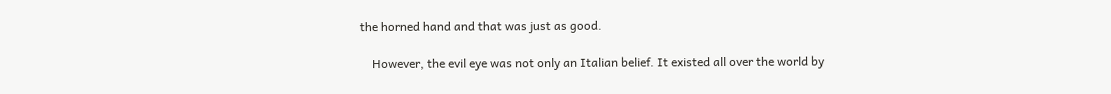the horned hand and that was just as good.

    However, the evil eye was not only an Italian belief. It existed all over the world by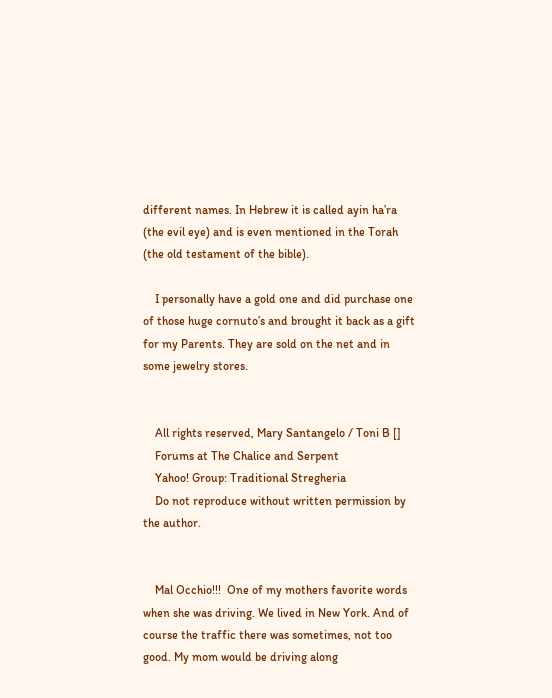different names. In Hebrew it is called ayin ha’ra (the evil eye) and is even mentioned in the Torah (the old testament of the bible).

    I personally have a gold one and did purchase one of those huge cornuto’s and brought it back as a gift for my Parents. They are sold on the net and in some jewelry stores.


    All rights reserved, Mary Santangelo / Toni B []
    Forums at The Chalice and Serpent
    Yahoo! Group: Traditional Stregheria
    Do not reproduce without written permission by the author.


    Mal Occhio!!!  One of my mothers favorite words when she was driving. We lived in New York. And of course the traffic there was sometimes, not too good. My mom would be driving along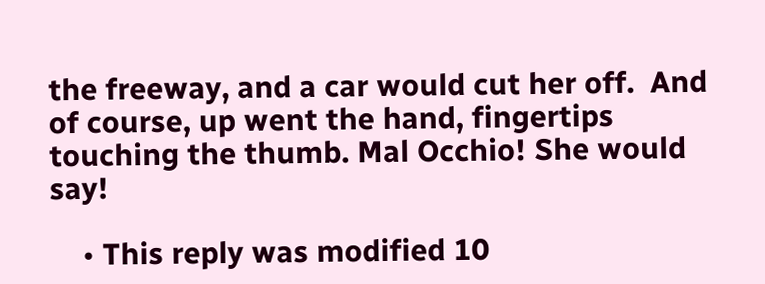the freeway, and a car would cut her off.  And of course, up went the hand, fingertips touching the thumb. Mal Occhio! She would say!

    • This reply was modified 10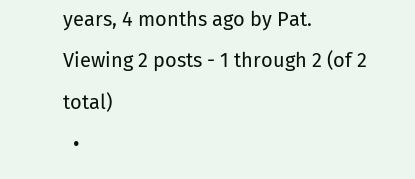years, 4 months ago by Pat.
Viewing 2 posts - 1 through 2 (of 2 total)
  •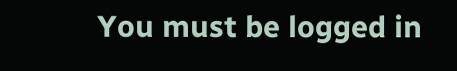You must be logged in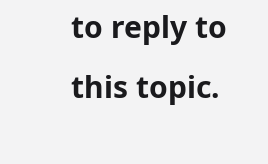to reply to this topic.